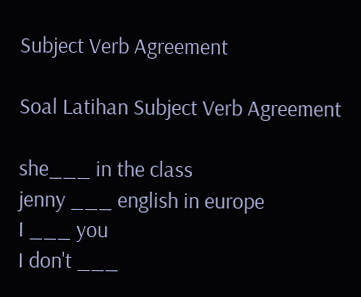Subject Verb Agreement

Soal Latihan Subject Verb Agreement

she___ in the class
jenny ___ english in europe
I ___ you
I don't ___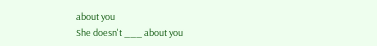about you
She doesn't ___ about you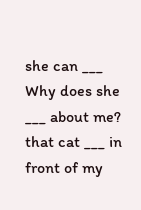she can ___
Why does she ___ about me?
that cat ___ in front of my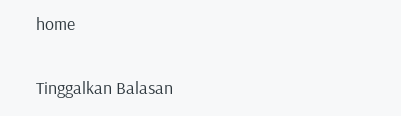home

Tinggalkan Balasan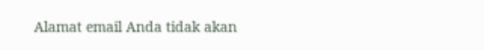Alamat email Anda tidak akan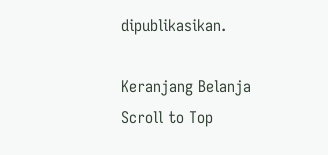dipublikasikan.

Keranjang Belanja
Scroll to Top